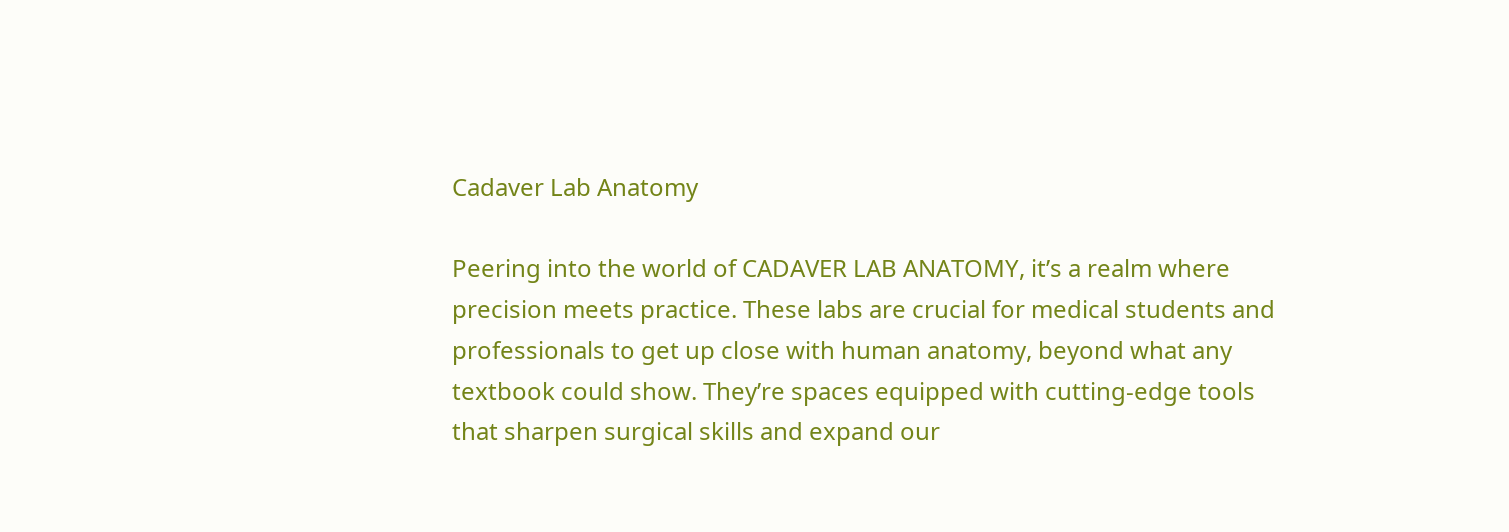Cadaver Lab Anatomy

Peering into the world of CADAVER LAB ANATOMY, it’s a realm where precision meets practice. These labs are crucial for medical students and professionals to get up close with human anatomy, beyond what any textbook could show. They’re spaces equipped with cutting-edge tools that sharpen surgical skills and expand our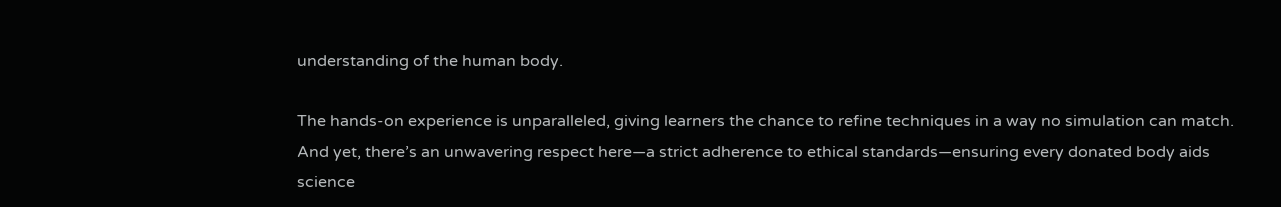understanding of the human body.

The hands-on experience is unparalleled, giving learners the chance to refine techniques in a way no simulation can match. And yet, there’s an unwavering respect here—a strict adherence to ethical standards—ensuring every donated body aids science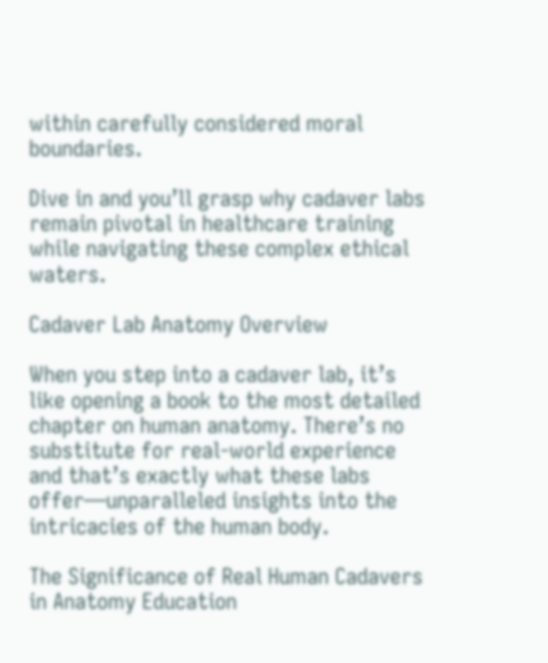within carefully considered moral boundaries.

Dive in and you’ll grasp why cadaver labs remain pivotal in healthcare training while navigating these complex ethical waters.

Cadaver Lab Anatomy Overview

When you step into a cadaver lab, it’s like opening a book to the most detailed chapter on human anatomy. There’s no substitute for real-world experience and that’s exactly what these labs offer—unparalleled insights into the intricacies of the human body.

The Significance of Real Human Cadavers in Anatomy Education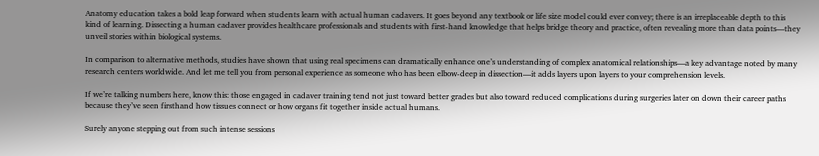Anatomy education takes a bold leap forward when students learn with actual human cadavers. It goes beyond any textbook or life size model could ever convey; there is an irreplaceable depth to this kind of learning. Dissecting a human cadaver provides healthcare professionals and students with first-hand knowledge that helps bridge theory and practice, often revealing more than data points—they unveil stories within biological systems.

In comparison to alternative methods, studies have shown that using real specimens can dramatically enhance one’s understanding of complex anatomical relationships—a key advantage noted by many research centers worldwide. And let me tell you from personal experience as someone who has been elbow-deep in dissection—it adds layers upon layers to your comprehension levels.

If we’re talking numbers here, know this: those engaged in cadaver training tend not just toward better grades but also toward reduced complications during surgeries later on down their career paths because they’ve seen firsthand how tissues connect or how organs fit together inside actual humans.

Surely anyone stepping out from such intense sessions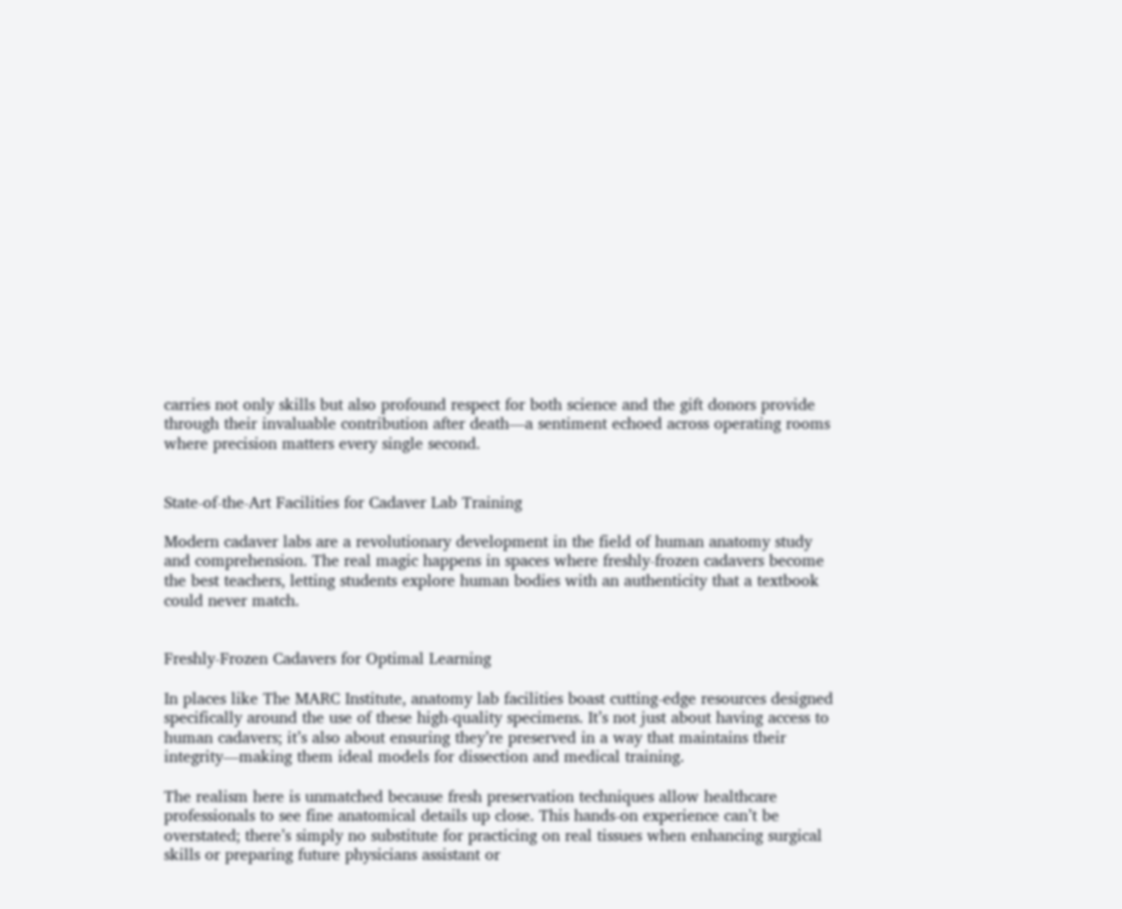carries not only skills but also profound respect for both science and the gift donors provide through their invaluable contribution after death—a sentiment echoed across operating rooms where precision matters every single second.


State-of-the-Art Facilities for Cadaver Lab Training

Modern cadaver labs are a revolutionary development in the field of human anatomy study and comprehension. The real magic happens in spaces where freshly-frozen cadavers become the best teachers, letting students explore human bodies with an authenticity that a textbook could never match.


Freshly-Frozen Cadavers for Optimal Learning

In places like The MARC Institute, anatomy lab facilities boast cutting-edge resources designed specifically around the use of these high-quality specimens. It’s not just about having access to human cadavers; it’s also about ensuring they’re preserved in a way that maintains their integrity—making them ideal models for dissection and medical training.

The realism here is unmatched because fresh preservation techniques allow healthcare professionals to see fine anatomical details up close. This hands-on experience can’t be overstated; there’s simply no substitute for practicing on real tissues when enhancing surgical skills or preparing future physicians assistant or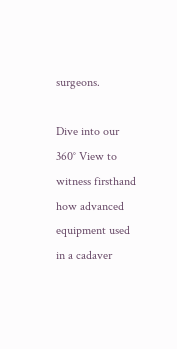surgeons.

Dive into our 360° View to witness firsthand how advanced equipment used in a cadaver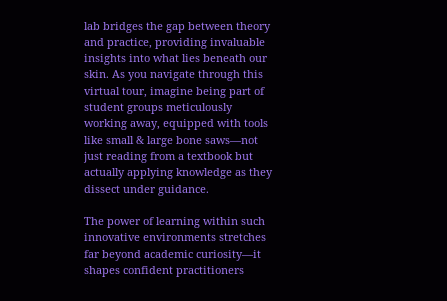lab bridges the gap between theory and practice, providing invaluable insights into what lies beneath our skin. As you navigate through this virtual tour, imagine being part of student groups meticulously working away, equipped with tools like small & large bone saws—not just reading from a textbook but actually applying knowledge as they dissect under guidance.

The power of learning within such innovative environments stretches far beyond academic curiosity—it shapes confident practitioners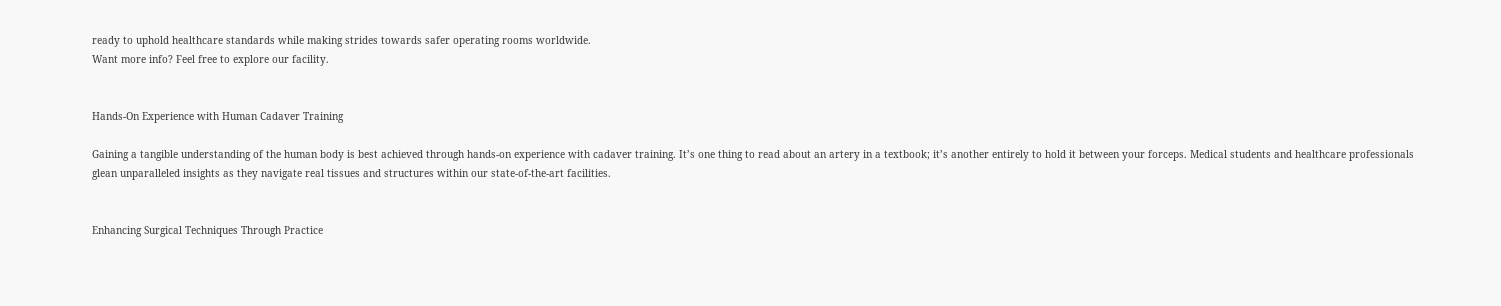ready to uphold healthcare standards while making strides towards safer operating rooms worldwide.
Want more info? Feel free to explore our facility.


Hands-On Experience with Human Cadaver Training

Gaining a tangible understanding of the human body is best achieved through hands-on experience with cadaver training. It’s one thing to read about an artery in a textbook; it’s another entirely to hold it between your forceps. Medical students and healthcare professionals glean unparalleled insights as they navigate real tissues and structures within our state-of-the-art facilities.


Enhancing Surgical Techniques Through Practice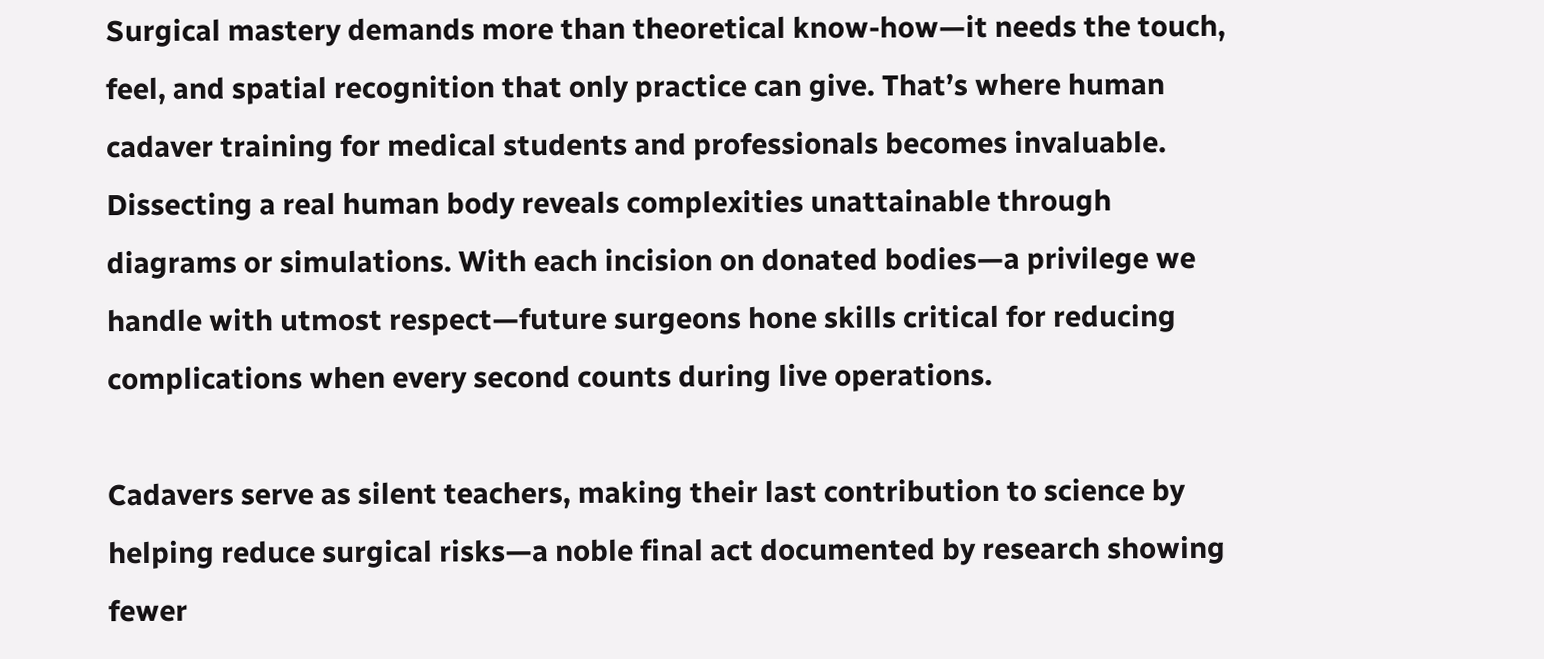Surgical mastery demands more than theoretical know-how—it needs the touch, feel, and spatial recognition that only practice can give. That’s where human cadaver training for medical students and professionals becomes invaluable. Dissecting a real human body reveals complexities unattainable through diagrams or simulations. With each incision on donated bodies—a privilege we handle with utmost respect—future surgeons hone skills critical for reducing complications when every second counts during live operations.

Cadavers serve as silent teachers, making their last contribution to science by helping reduce surgical risks—a noble final act documented by research showing fewer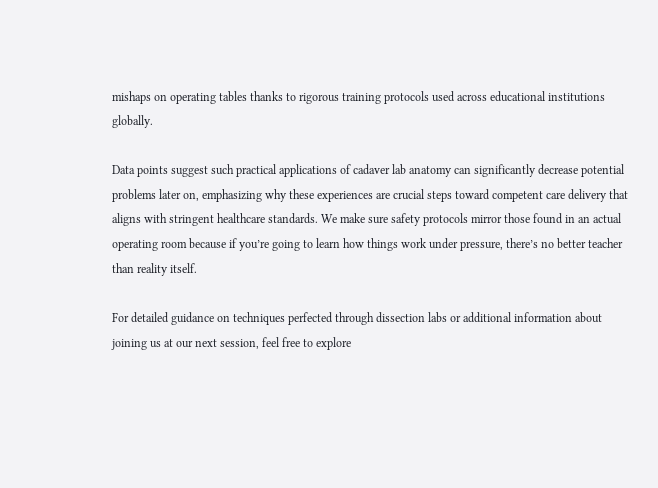mishaps on operating tables thanks to rigorous training protocols used across educational institutions globally.

Data points suggest such practical applications of cadaver lab anatomy can significantly decrease potential problems later on, emphasizing why these experiences are crucial steps toward competent care delivery that aligns with stringent healthcare standards. We make sure safety protocols mirror those found in an actual operating room because if you’re going to learn how things work under pressure, there’s no better teacher than reality itself.

For detailed guidance on techniques perfected through dissection labs or additional information about joining us at our next session, feel free to explore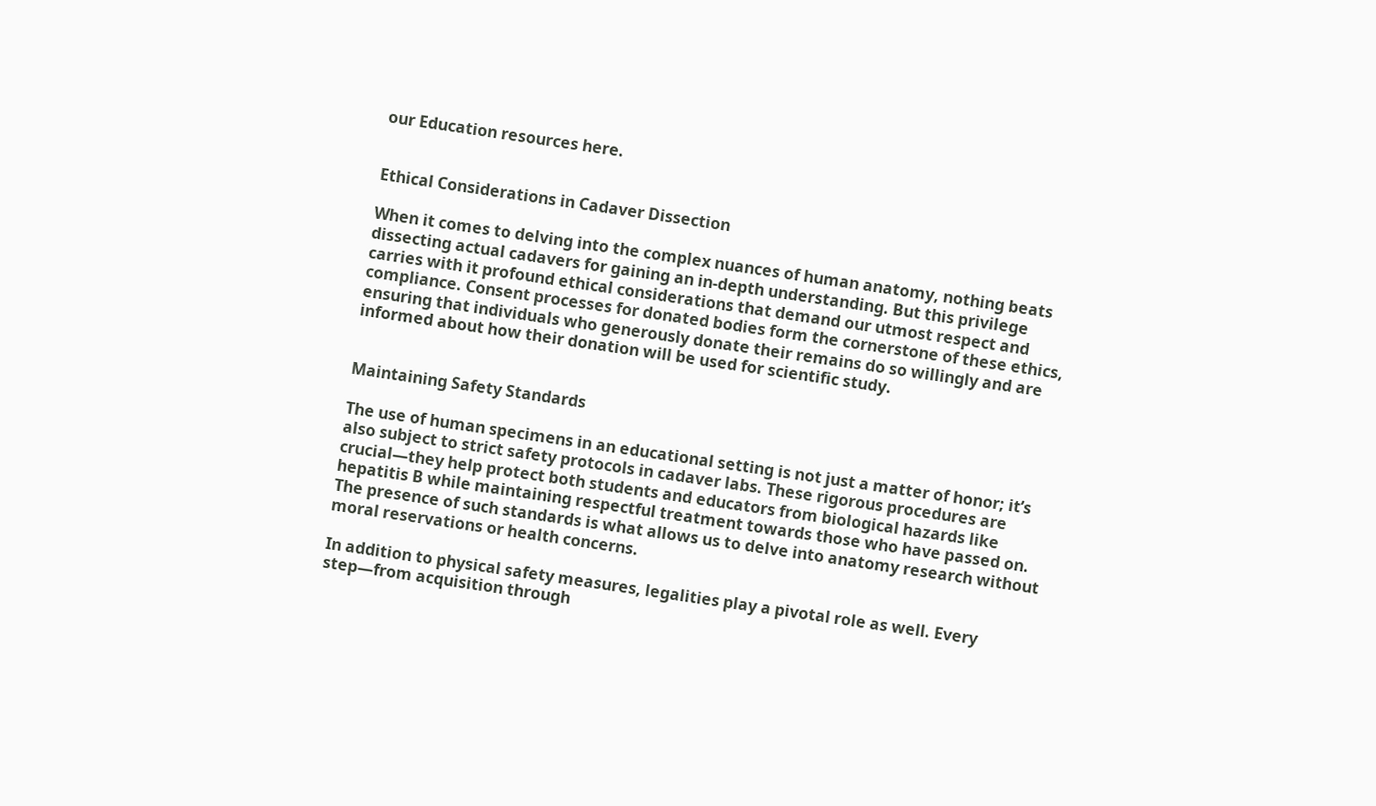our Education resources here.


Ethical Considerations in Cadaver Dissection

When it comes to delving into the complex nuances of human anatomy, nothing beats dissecting actual cadavers for gaining an in-depth understanding. But this privilege carries with it profound ethical considerations that demand our utmost respect and compliance. Consent processes for donated bodies form the cornerstone of these ethics, ensuring that individuals who generously donate their remains do so willingly and are informed about how their donation will be used for scientific study.


Maintaining Safety Standards

The use of human specimens in an educational setting is not just a matter of honor; it’s also subject to strict safety protocols in cadaver labs. These rigorous procedures are crucial—they help protect both students and educators from biological hazards like hepatitis B while maintaining respectful treatment towards those who have passed on. The presence of such standards is what allows us to delve into anatomy research without moral reservations or health concerns.

In addition to physical safety measures, legalities play a pivotal role as well. Every step—from acquisition through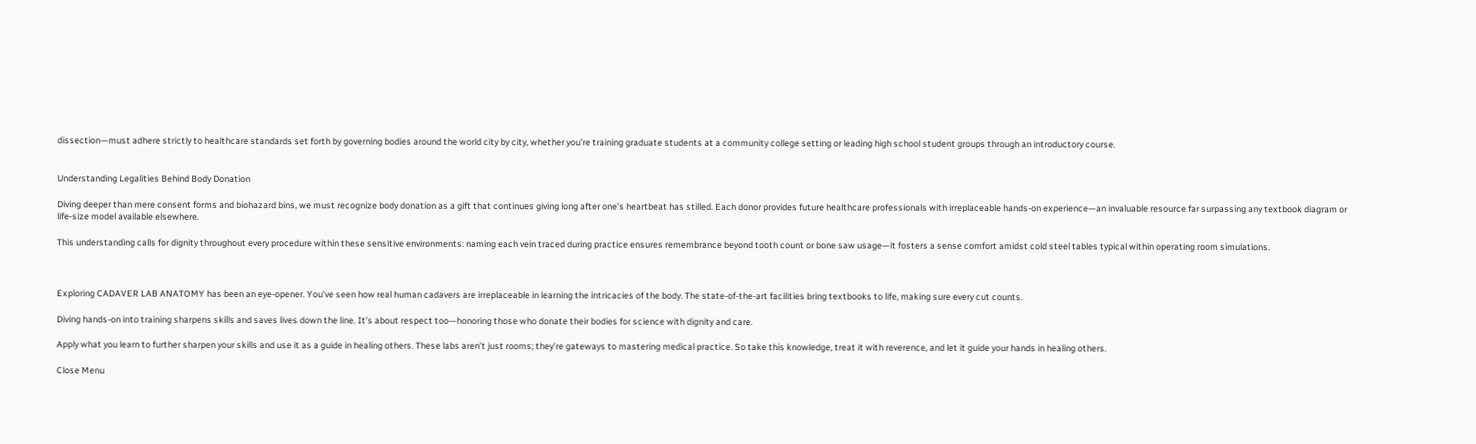dissection—must adhere strictly to healthcare standards set forth by governing bodies around the world city by city, whether you’re training graduate students at a community college setting or leading high school student groups through an introductory course.


Understanding Legalities Behind Body Donation

Diving deeper than mere consent forms and biohazard bins, we must recognize body donation as a gift that continues giving long after one’s heartbeat has stilled. Each donor provides future healthcare professionals with irreplaceable hands-on experience—an invaluable resource far surpassing any textbook diagram or life-size model available elsewhere.

This understanding calls for dignity throughout every procedure within these sensitive environments: naming each vein traced during practice ensures remembrance beyond tooth count or bone saw usage—it fosters a sense comfort amidst cold steel tables typical within operating room simulations.



Exploring CADAVER LAB ANATOMY has been an eye-opener. You’ve seen how real human cadavers are irreplaceable in learning the intricacies of the body. The state-of-the-art facilities bring textbooks to life, making sure every cut counts.

Diving hands-on into training sharpens skills and saves lives down the line. It’s about respect too—honoring those who donate their bodies for science with dignity and care.

Apply what you learn to further sharpen your skills and use it as a guide in healing others. These labs aren’t just rooms; they’re gateways to mastering medical practice. So take this knowledge, treat it with reverence, and let it guide your hands in healing others.

Close Menu